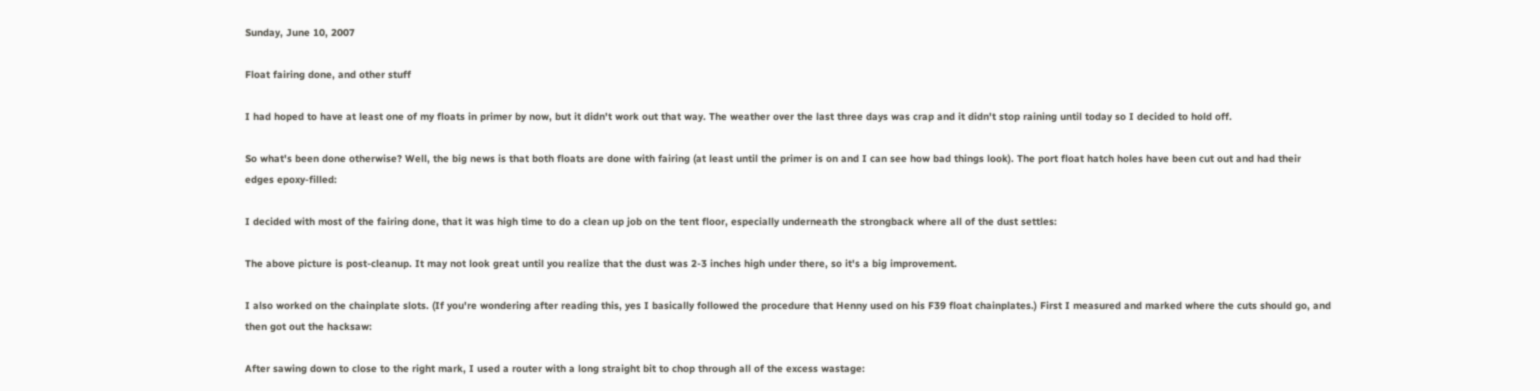Sunday, June 10, 2007

Float fairing done, and other stuff

I had hoped to have at least one of my floats in primer by now, but it didn't work out that way. The weather over the last three days was crap and it didn't stop raining until today so I decided to hold off.

So what's been done otherwise? Well, the big news is that both floats are done with fairing (at least until the primer is on and I can see how bad things look). The port float hatch holes have been cut out and had their edges epoxy-filled:

I decided with most of the fairing done, that it was high time to do a clean up job on the tent floor, especially underneath the strongback where all of the dust settles:

The above picture is post-cleanup. It may not look great until you realize that the dust was 2-3 inches high under there, so it's a big improvement.

I also worked on the chainplate slots. (If you're wondering after reading this, yes I basically followed the procedure that Henny used on his F39 float chainplates.) First I measured and marked where the cuts should go, and then got out the hacksaw:

After sawing down to close to the right mark, I used a router with a long straight bit to chop through all of the excess wastage: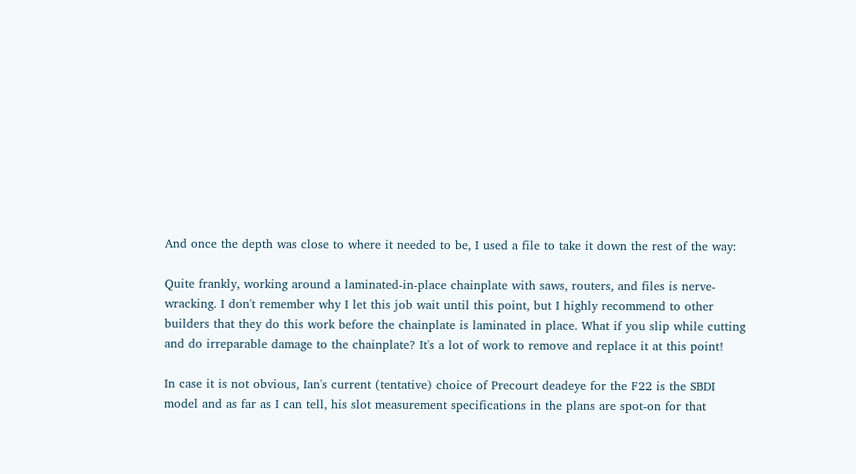And once the depth was close to where it needed to be, I used a file to take it down the rest of the way:

Quite frankly, working around a laminated-in-place chainplate with saws, routers, and files is nerve-wracking. I don't remember why I let this job wait until this point, but I highly recommend to other builders that they do this work before the chainplate is laminated in place. What if you slip while cutting and do irreparable damage to the chainplate? It's a lot of work to remove and replace it at this point!

In case it is not obvious, Ian's current (tentative) choice of Precourt deadeye for the F22 is the SBDI model and as far as I can tell, his slot measurement specifications in the plans are spot-on for that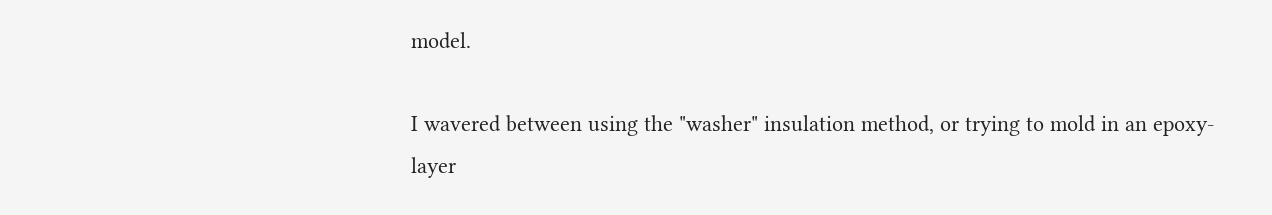model.

I wavered between using the "washer" insulation method, or trying to mold in an epoxy-layer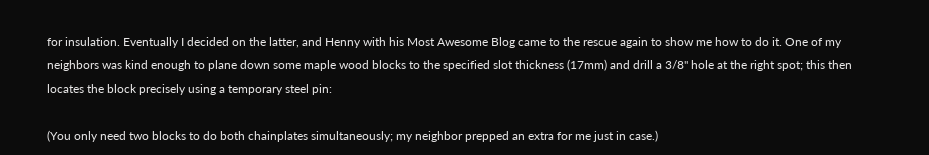for insulation. Eventually I decided on the latter, and Henny with his Most Awesome Blog came to the rescue again to show me how to do it. One of my neighbors was kind enough to plane down some maple wood blocks to the specified slot thickness (17mm) and drill a 3/8" hole at the right spot; this then locates the block precisely using a temporary steel pin:

(You only need two blocks to do both chainplates simultaneously; my neighbor prepped an extra for me just in case.)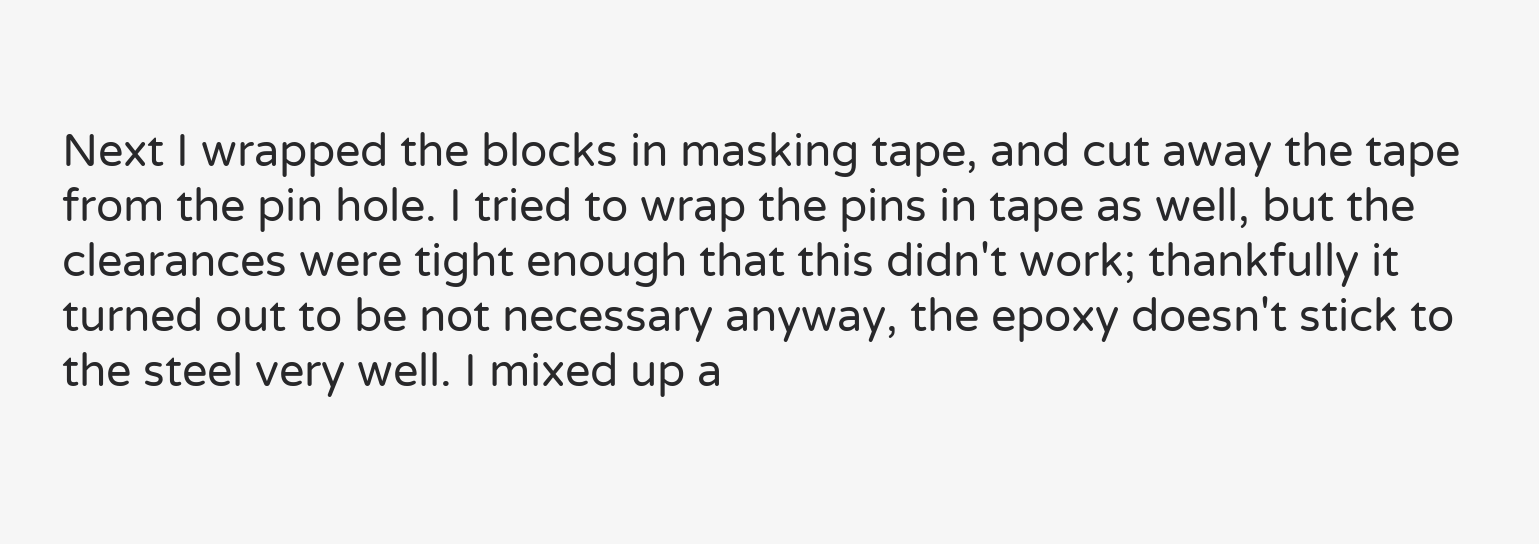Next I wrapped the blocks in masking tape, and cut away the tape from the pin hole. I tried to wrap the pins in tape as well, but the clearances were tight enough that this didn't work; thankfully it turned out to be not necessary anyway, the epoxy doesn't stick to the steel very well. I mixed up a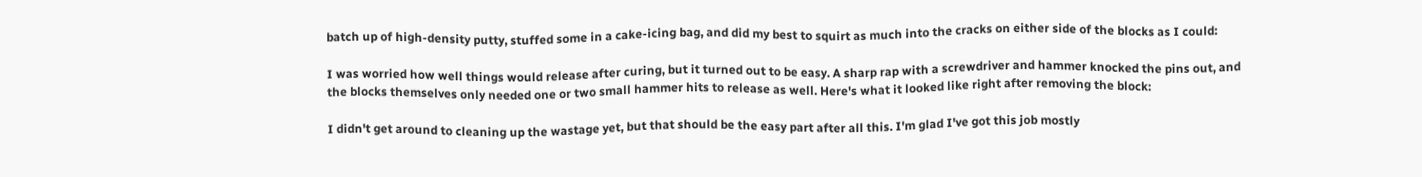batch up of high-density putty, stuffed some in a cake-icing bag, and did my best to squirt as much into the cracks on either side of the blocks as I could:

I was worried how well things would release after curing, but it turned out to be easy. A sharp rap with a screwdriver and hammer knocked the pins out, and the blocks themselves only needed one or two small hammer hits to release as well. Here's what it looked like right after removing the block:

I didn't get around to cleaning up the wastage yet, but that should be the easy part after all this. I'm glad I've got this job mostly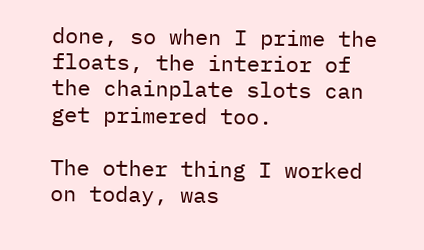done, so when I prime the floats, the interior of the chainplate slots can get primered too.

The other thing I worked on today, was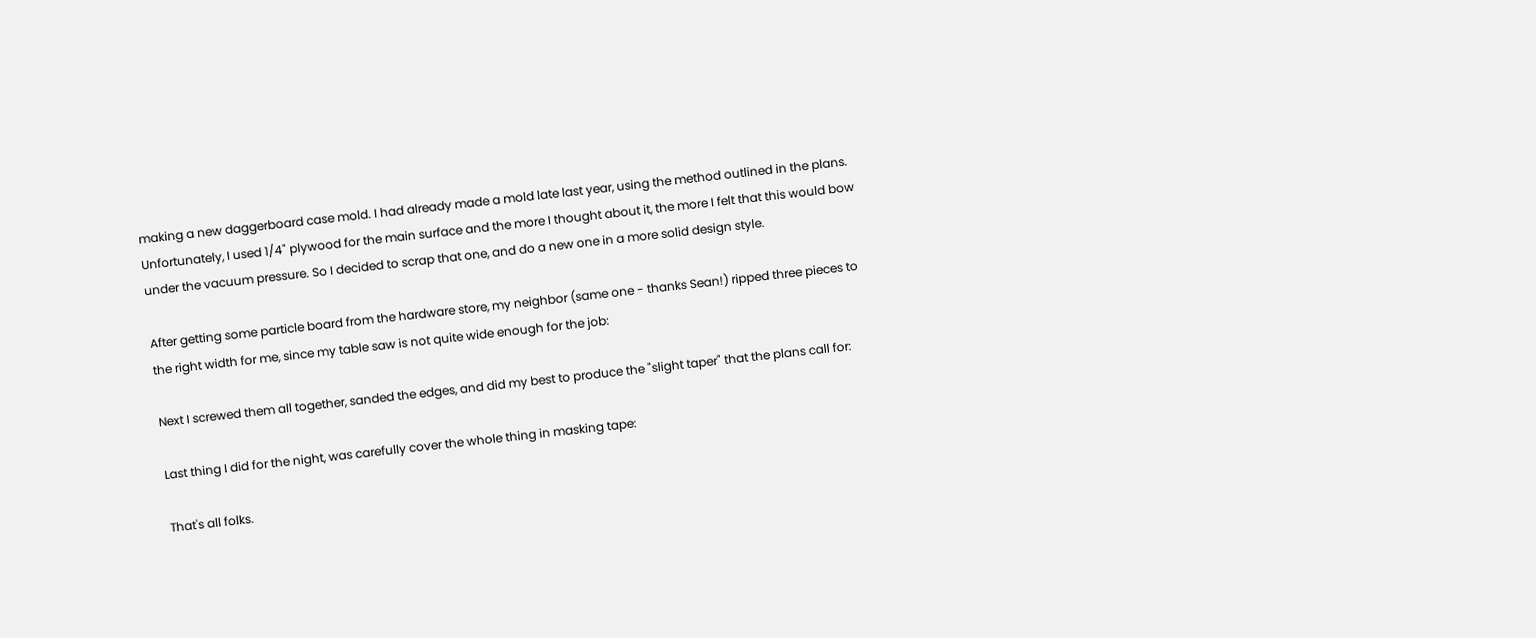making a new daggerboard case mold. I had already made a mold late last year, using the method outlined in the plans. Unfortunately, I used 1/4" plywood for the main surface and the more I thought about it, the more I felt that this would bow under the vacuum pressure. So I decided to scrap that one, and do a new one in a more solid design style.

After getting some particle board from the hardware store, my neighbor (same one - thanks Sean!) ripped three pieces to the right width for me, since my table saw is not quite wide enough for the job:

Next I screwed them all together, sanded the edges, and did my best to produce the "slight taper" that the plans call for:

Last thing I did for the night, was carefully cover the whole thing in masking tape:

That's all folks.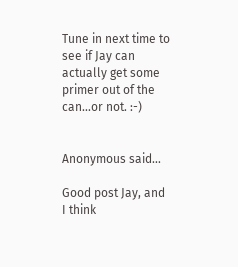Tune in next time to see if Jay can actually get some primer out of the can...or not. :-)


Anonymous said...

Good post Jay, and I think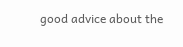good advice about the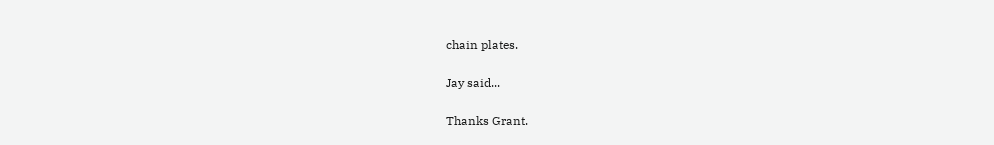chain plates.

Jay said...

Thanks Grant.